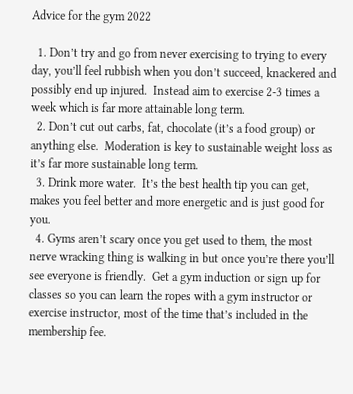Advice for the gym 2022

  1. Don’t try and go from never exercising to trying to every day, you’ll feel rubbish when you don’t succeed, knackered and possibly end up injured.  Instead aim to exercise 2-3 times a week which is far more attainable long term.
  2. Don’t cut out carbs, fat, chocolate (it’s a food group) or anything else.  Moderation is key to sustainable weight loss as it’s far more sustainable long term.
  3. Drink more water.  It’s the best health tip you can get, makes you feel better and more energetic and is just good for you.
  4. Gyms aren’t scary once you get used to them, the most nerve wracking thing is walking in but once you’re there you’ll see everyone is friendly.  Get a gym induction or sign up for classes so you can learn the ropes with a gym instructor or exercise instructor, most of the time that’s included in the membership fee.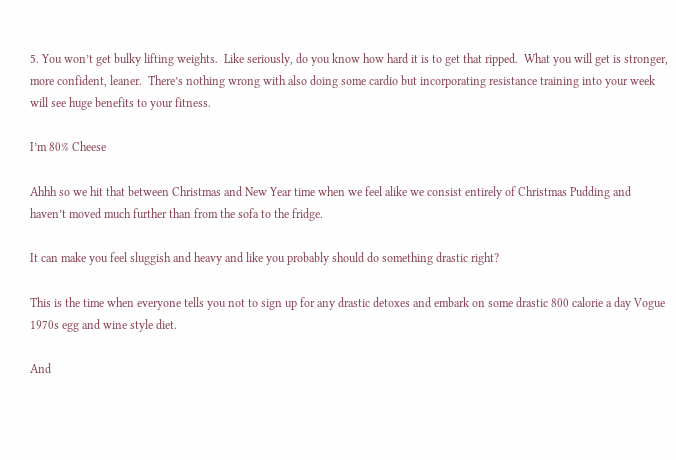5. You won’t get bulky lifting weights.  Like seriously, do you know how hard it is to get that ripped.  What you will get is stronger, more confident, leaner.  There’s nothing wrong with also doing some cardio but incorporating resistance training into your week will see huge benefits to your fitness.

I’m 80% Cheese

Ahhh so we hit that between Christmas and New Year time when we feel alike we consist entirely of Christmas Pudding and haven’t moved much further than from the sofa to the fridge.

It can make you feel sluggish and heavy and like you probably should do something drastic right?

This is the time when everyone tells you not to sign up for any drastic detoxes and embark on some drastic 800 calorie a day Vogue 1970s egg and wine style diet.

And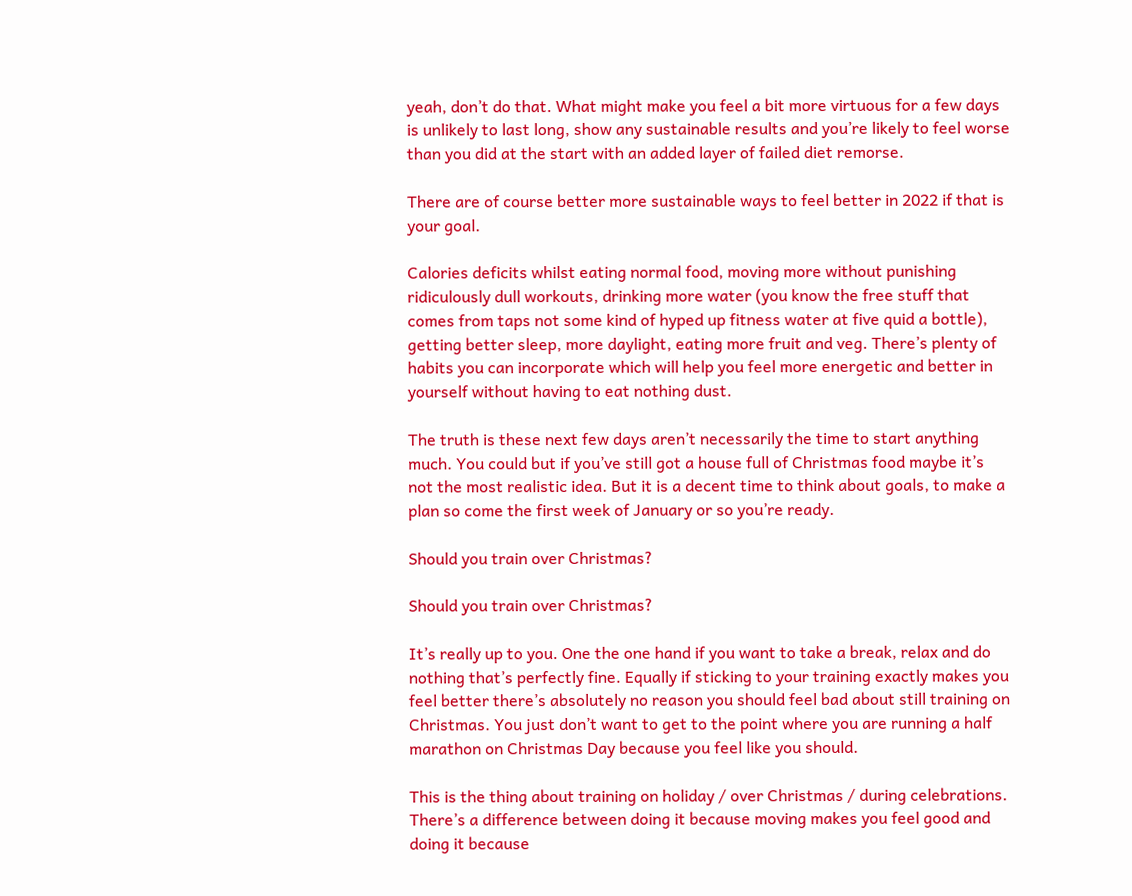yeah, don’t do that. What might make you feel a bit more virtuous for a few days is unlikely to last long, show any sustainable results and you’re likely to feel worse than you did at the start with an added layer of failed diet remorse.

There are of course better more sustainable ways to feel better in 2022 if that is your goal.

Calories deficits whilst eating normal food, moving more without punishing ridiculously dull workouts, drinking more water (you know the free stuff that comes from taps not some kind of hyped up fitness water at five quid a bottle), getting better sleep, more daylight, eating more fruit and veg. There’s plenty of habits you can incorporate which will help you feel more energetic and better in yourself without having to eat nothing dust.

The truth is these next few days aren’t necessarily the time to start anything much. You could but if you’ve still got a house full of Christmas food maybe it’s not the most realistic idea. But it is a decent time to think about goals, to make a plan so come the first week of January or so you’re ready.

Should you train over Christmas?

Should you train over Christmas?

It’s really up to you. One the one hand if you want to take a break, relax and do nothing that’s perfectly fine. Equally if sticking to your training exactly makes you feel better there’s absolutely no reason you should feel bad about still training on Christmas. You just don’t want to get to the point where you are running a half marathon on Christmas Day because you feel like you should.

This is the thing about training on holiday / over Christmas / during celebrations. There’s a difference between doing it because moving makes you feel good and doing it because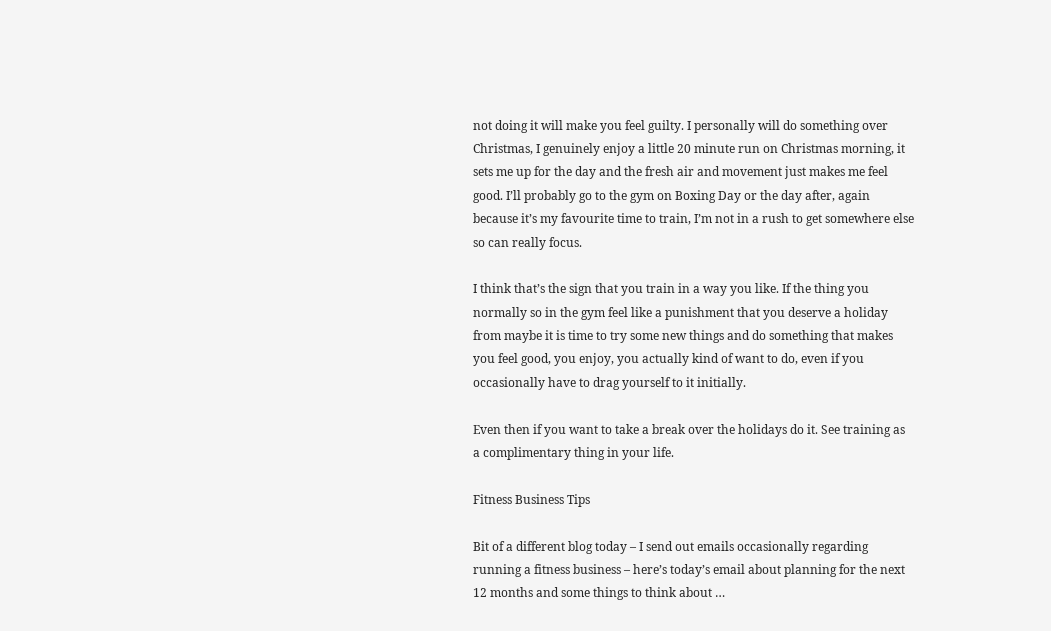not doing it will make you feel guilty. I personally will do something over Christmas, I genuinely enjoy a little 20 minute run on Christmas morning, it sets me up for the day and the fresh air and movement just makes me feel good. I’ll probably go to the gym on Boxing Day or the day after, again because it’s my favourite time to train, I’m not in a rush to get somewhere else so can really focus.

I think that’s the sign that you train in a way you like. If the thing you normally so in the gym feel like a punishment that you deserve a holiday from maybe it is time to try some new things and do something that makes you feel good, you enjoy, you actually kind of want to do, even if you occasionally have to drag yourself to it initially.

Even then if you want to take a break over the holidays do it. See training as a complimentary thing in your life.

Fitness Business Tips

Bit of a different blog today – I send out emails occasionally regarding running a fitness business – here’s today’s email about planning for the next 12 months and some things to think about …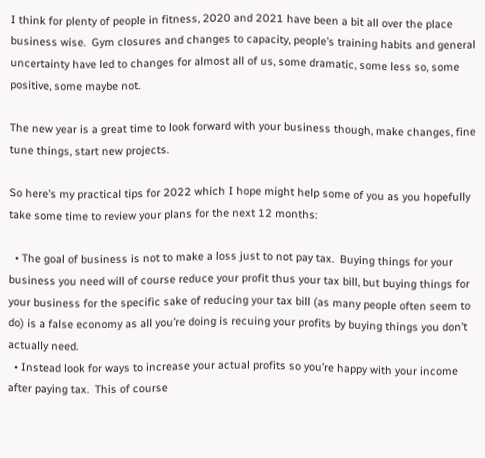I think for plenty of people in fitness, 2020 and 2021 have been a bit all over the place business wise.  Gym closures and changes to capacity, people’s training habits and general uncertainty have led to changes for almost all of us, some dramatic, some less so, some positive, some maybe not.

The new year is a great time to look forward with your business though, make changes, fine tune things, start new projects.

So here’s my practical tips for 2022 which I hope might help some of you as you hopefully take some time to review your plans for the next 12 months:

  • The goal of business is not to make a loss just to not pay tax.  Buying things for your business you need will of course reduce your profit thus your tax bill, but buying things for your business for the specific sake of reducing your tax bill (as many people often seem to do) is a false economy as all you’re doing is recuing your profits by buying things you don’t actually need.
  • Instead look for ways to increase your actual profits so you’re happy with your income after paying tax.  This of course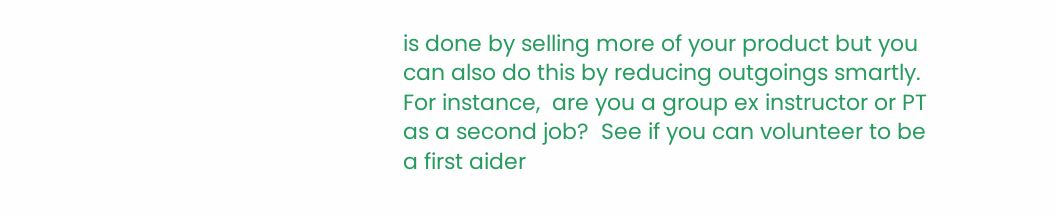is done by selling more of your product but you can also do this by reducing outgoings smartly.  For instance,  are you a group ex instructor or PT as a second job?  See if you can volunteer to be a first aider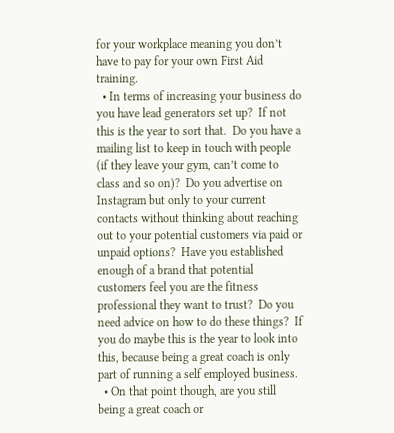for your workplace meaning you don’t have to pay for your own First Aid training.
  • In terms of increasing your business do you have lead generators set up?  If not this is the year to sort that.  Do you have a mailing list to keep in touch with people (if they leave your gym, can’t come to class and so on)?  Do you advertise on Instagram but only to your current contacts without thinking about reaching out to your potential customers via paid or unpaid options?  Have you established enough of a brand that potential customers feel you are the fitness professional they want to trust?  Do you need advice on how to do these things?  If you do maybe this is the year to look into this, because being a great coach is only part of running a self employed business.
  • On that point though, are you still being a great coach or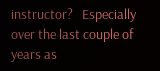instructor?   Especially over the last couple of years as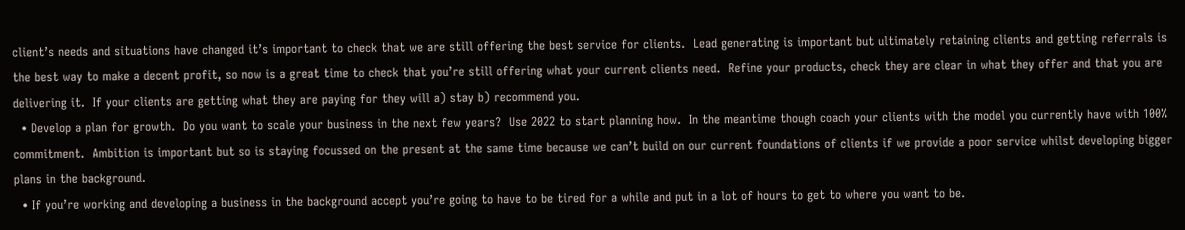client’s needs and situations have changed it’s important to check that we are still offering the best service for clients.  Lead generating is important but ultimately retaining clients and getting referrals is the best way to make a decent profit, so now is a great time to check that you’re still offering what your current clients need.  Refine your products, check they are clear in what they offer and that you are delivering it.  If your clients are getting what they are paying for they will a) stay b) recommend you.
  • Develop a plan for growth.  Do you want to scale your business in the next few years?  Use 2022 to start planning how.  In the meantime though coach your clients with the model you currently have with 100% commitment.  Ambition is important but so is staying focussed on the present at the same time because we can’t build on our current foundations of clients if we provide a poor service whilst developing bigger plans in the background.
  • If you’re working and developing a business in the background accept you’re going to have to be tired for a while and put in a lot of hours to get to where you want to be.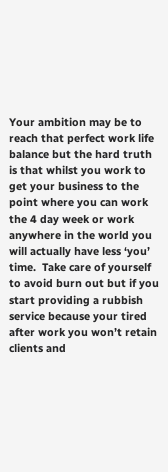Your ambition may be to reach that perfect work life balance but the hard truth is that whilst you work to get your business to the point where you can work the 4 day week or work anywhere in the world you will actually have less ‘you’ time.  Take care of yourself to avoid burn out but if you start providing a rubbish service because your tired after work you won’t retain clients and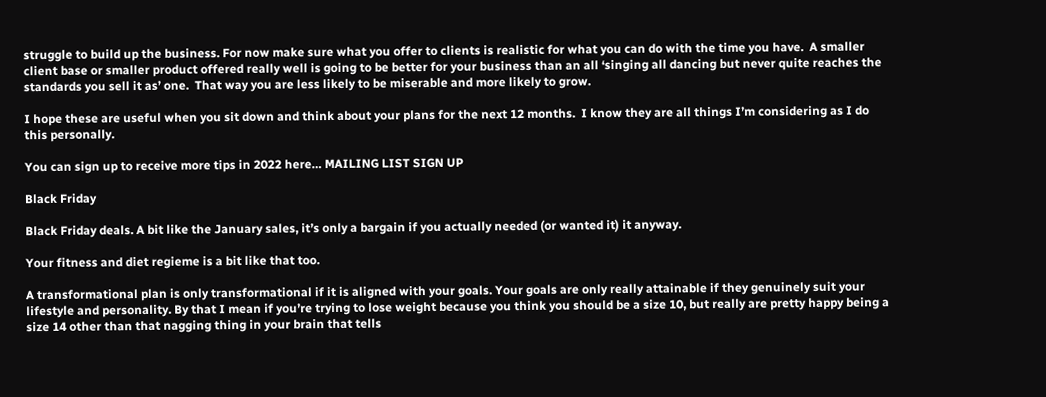struggle to build up the business. For now make sure what you offer to clients is realistic for what you can do with the time you have.  A smaller client base or smaller product offered really well is going to be better for your business than an all ‘singing all dancing but never quite reaches the standards you sell it as’ one.  That way you are less likely to be miserable and more likely to grow.

I hope these are useful when you sit down and think about your plans for the next 12 months.  I know they are all things I’m considering as I do this personally.

You can sign up to receive more tips in 2022 here… MAILING LIST SIGN UP

Black Friday

Black Friday deals. A bit like the January sales, it’s only a bargain if you actually needed (or wanted it) it anyway.

Your fitness and diet regieme is a bit like that too.

A transformational plan is only transformational if it is aligned with your goals. Your goals are only really attainable if they genuinely suit your lifestyle and personality. By that I mean if you’re trying to lose weight because you think you should be a size 10, but really are pretty happy being a size 14 other than that nagging thing in your brain that tells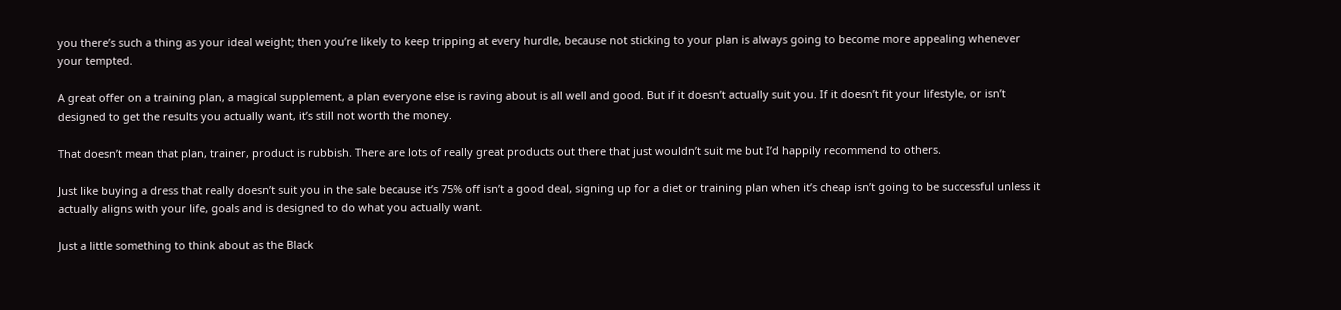you there’s such a thing as your ideal weight; then you’re likely to keep tripping at every hurdle, because not sticking to your plan is always going to become more appealing whenever your tempted.

A great offer on a training plan, a magical supplement, a plan everyone else is raving about is all well and good. But if it doesn’t actually suit you. If it doesn’t fit your lifestyle, or isn’t designed to get the results you actually want, it’s still not worth the money.

That doesn’t mean that plan, trainer, product is rubbish. There are lots of really great products out there that just wouldn’t suit me but I’d happily recommend to others.

Just like buying a dress that really doesn’t suit you in the sale because it’s 75% off isn’t a good deal, signing up for a diet or training plan when it’s cheap isn’t going to be successful unless it actually aligns with your life, goals and is designed to do what you actually want.

Just a little something to think about as the Black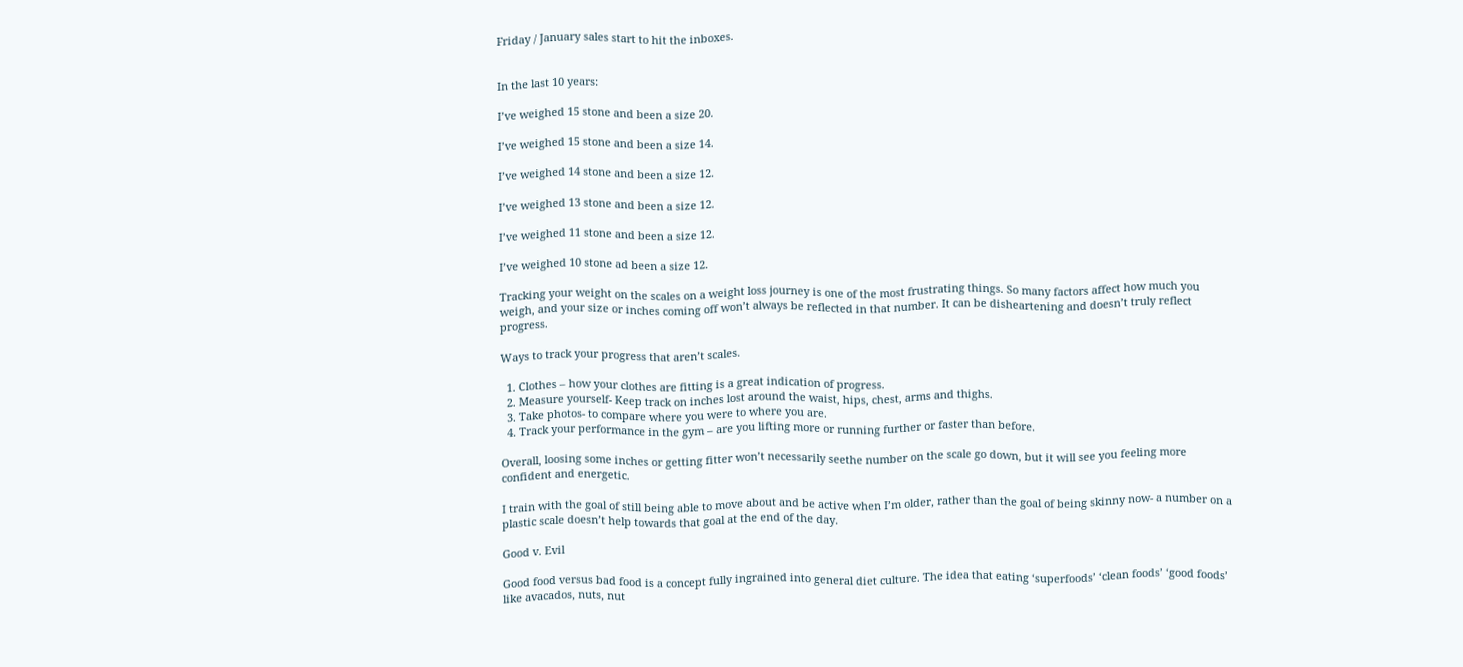Friday / January sales start to hit the inboxes.


In the last 10 years:

I’ve weighed 15 stone and been a size 20.

I’ve weighed 15 stone and been a size 14.

I’ve weighed 14 stone and been a size 12.

I’ve weighed 13 stone and been a size 12.

I’ve weighed 11 stone and been a size 12.

I’ve weighed 10 stone ad been a size 12.

Tracking your weight on the scales on a weight loss journey is one of the most frustrating things. So many factors affect how much you weigh, and your size or inches coming off won’t always be reflected in that number. It can be disheartening and doesn’t truly reflect progress.

Ways to track your progress that aren’t scales.

  1. Clothes – how your clothes are fitting is a great indication of progress.
  2. Measure yourself- Keep track on inches lost around the waist, hips, chest, arms and thighs.
  3. Take photos- to compare where you were to where you are.
  4. Track your performance in the gym – are you lifting more or running further or faster than before.

Overall, loosing some inches or getting fitter won’t necessarily seethe number on the scale go down, but it will see you feeling more confident and energetic.

I train with the goal of still being able to move about and be active when I’m older, rather than the goal of being skinny now- a number on a plastic scale doesn’t help towards that goal at the end of the day.

Good v. Evil

Good food versus bad food is a concept fully ingrained into general diet culture. The idea that eating ‘superfoods’ ‘clean foods’ ‘good foods’ like avacados, nuts, nut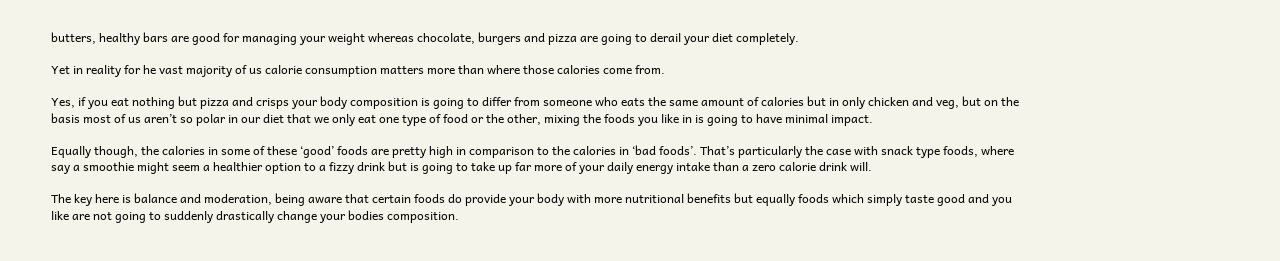butters, healthy bars are good for managing your weight whereas chocolate, burgers and pizza are going to derail your diet completely.

Yet in reality for he vast majority of us calorie consumption matters more than where those calories come from.

Yes, if you eat nothing but pizza and crisps your body composition is going to differ from someone who eats the same amount of calories but in only chicken and veg, but on the basis most of us aren’t so polar in our diet that we only eat one type of food or the other, mixing the foods you like in is going to have minimal impact.

Equally though, the calories in some of these ‘good’ foods are pretty high in comparison to the calories in ‘bad foods’. That’s particularly the case with snack type foods, where say a smoothie might seem a healthier option to a fizzy drink but is going to take up far more of your daily energy intake than a zero calorie drink will.

The key here is balance and moderation, being aware that certain foods do provide your body with more nutritional benefits but equally foods which simply taste good and you like are not going to suddenly drastically change your bodies composition.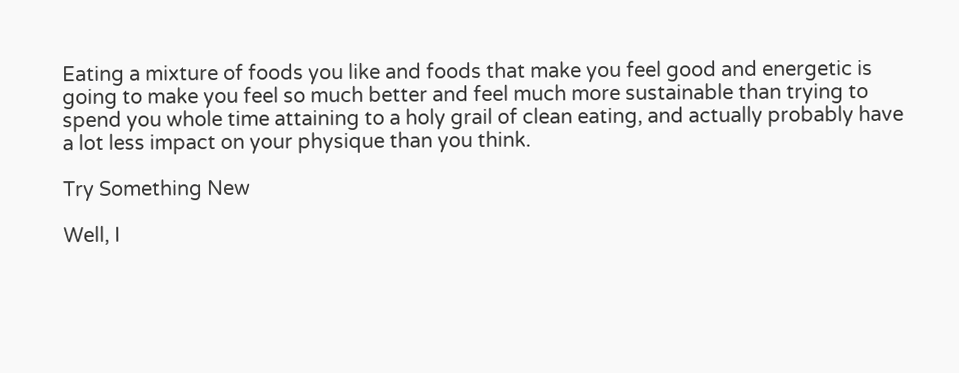Eating a mixture of foods you like and foods that make you feel good and energetic is going to make you feel so much better and feel much more sustainable than trying to spend you whole time attaining to a holy grail of clean eating, and actually probably have a lot less impact on your physique than you think.

Try Something New

Well, I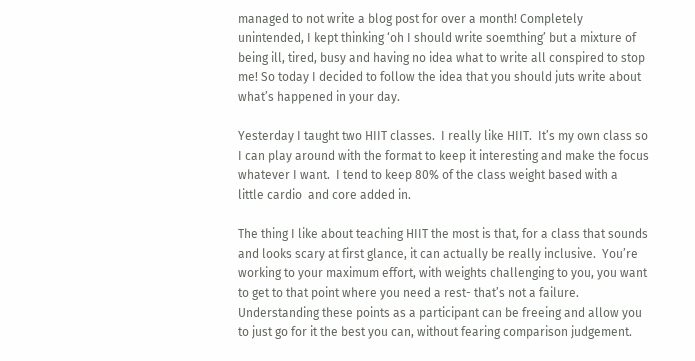managed to not write a blog post for over a month! Completely unintended, I kept thinking ‘oh I should write soemthing’ but a mixture of being ill, tired, busy and having no idea what to write all conspired to stop me! So today I decided to follow the idea that you should juts write about what’s happened in your day.

Yesterday I taught two HIIT classes.  I really like HIIT.  It’s my own class so I can play around with the format to keep it interesting and make the focus whatever I want.  I tend to keep 80% of the class weight based with a  little cardio  and core added in.

The thing I like about teaching HIIT the most is that, for a class that sounds and looks scary at first glance, it can actually be really inclusive.  You’re working to your maximum effort, with weights challenging to you, you want to get to that point where you need a rest- that’s not a failure.  Understanding these points as a participant can be freeing and allow you to just go for it the best you can, without fearing comparison judgement.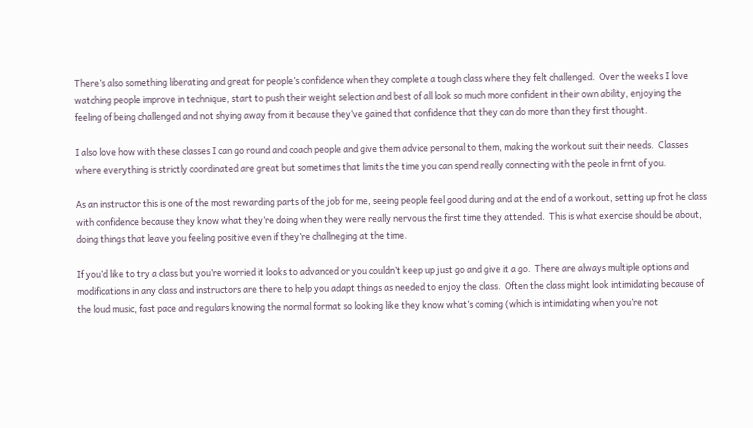There’s also something liberating and great for people’s confidence when they complete a tough class where they felt challenged.  Over the weeks I love watching people improve in technique, start to push their weight selection and best of all look so much more confident in their own ability, enjoying the feeling of being challenged and not shying away from it because they’ve gained that confidence that they can do more than they first thought.

I also love how with these classes I can go round and coach people and give them advice personal to them, making the workout suit their needs.  Classes where everything is strictly coordinated are great but sometimes that limits the time you can spend really connecting with the peole in frnt of you.

As an instructor this is one of the most rewarding parts of the job for me, seeing people feel good during and at the end of a workout, setting up frot he class with confidence because they know what they’re doing when they were really nervous the first time they attended.  This is what exercise should be about, doing things that leave you feeling positive even if they’re challneging at the time.

If you’d like to try a class but you’re worried it looks to advanced or you couldn’t keep up just go and give it a go.  There are always multiple options and modifications in any class and instructors are there to help you adapt things as needed to enjoy the class.  Often the class might look intimidating because of the loud music, fast pace and regulars knowing the normal format so looking like they know what’s coming (which is intimidating when you’re not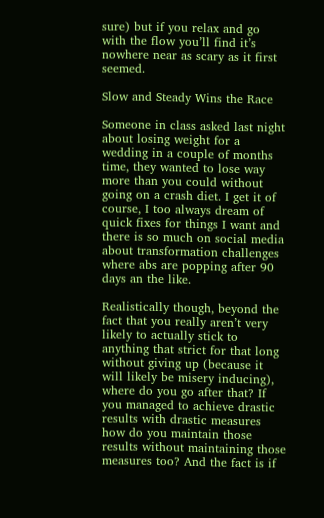sure) but if you relax and go with the flow you’ll find it’s nowhere near as scary as it first seemed.

Slow and Steady Wins the Race

Someone in class asked last night about losing weight for a wedding in a couple of months time, they wanted to lose way more than you could without going on a crash diet. I get it of course, I too always dream of quick fixes for things I want and there is so much on social media about transformation challenges where abs are popping after 90 days an the like.

Realistically though, beyond the fact that you really aren’t very likely to actually stick to anything that strict for that long without giving up (because it will likely be misery inducing), where do you go after that? If you managed to achieve drastic results with drastic measures how do you maintain those results without maintaining those measures too? And the fact is if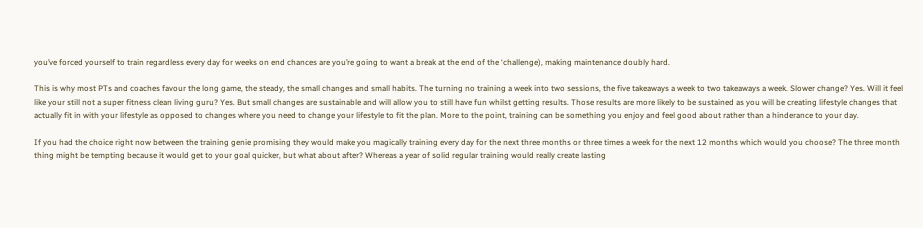you’ve forced yourself to train regardless every day for weeks on end chances are you’re going to want a break at the end of the ‘challenge), making maintenance doubly hard.

This is why most PTs and coaches favour the long game, the steady, the small changes and small habits. The turning no training a week into two sessions, the five takeaways a week to two takeaways a week. Slower change? Yes. Will it feel like your still not a super fitness clean living guru? Yes. But small changes are sustainable and will allow you to still have fun whilst getting results. Those results are more likely to be sustained as you will be creating lifestyle changes that actually fit in with your lifestyle as opposed to changes where you need to change your lifestyle to fit the plan. More to the point, training can be something you enjoy and feel good about rather than a hinderance to your day.

If you had the choice right now between the training genie promising they would make you magically training every day for the next three months or three times a week for the next 12 months which would you choose? The three month thing might be tempting because it would get to your goal quicker, but what about after? Whereas a year of solid regular training would really create lasting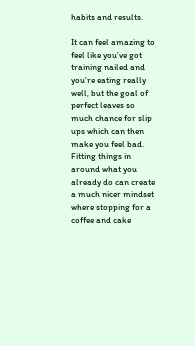habits and results.

It can feel amazing to feel like you’ve got training nailed and you’re eating really well, but the goal of perfect leaves so much chance for slip ups which can then make you feel bad. Fitting things in around what you already do can create a much nicer mindset where stopping for a coffee and cake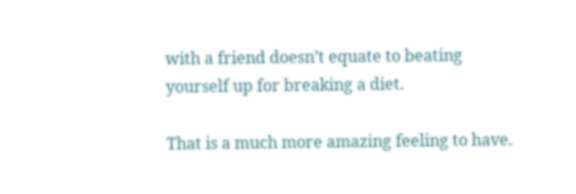with a friend doesn’t equate to beating yourself up for breaking a diet.

That is a much more amazing feeling to have.